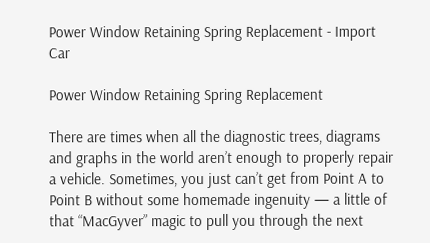Power Window Retaining Spring Replacement - Import Car

Power Window Retaining Spring Replacement

There are times when all the diagnostic trees, diagrams and graphs in the world aren’t enough to properly repair a vehicle. Sometimes, you just can’t get from Point A to Point B without some homemade ingenuity — a little of that “MacGyver” magic to pull you through the next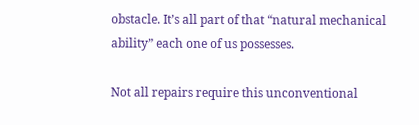obstacle. It’s all part of that “natural mechanical ability” each one of us possesses.

Not all repairs require this unconventional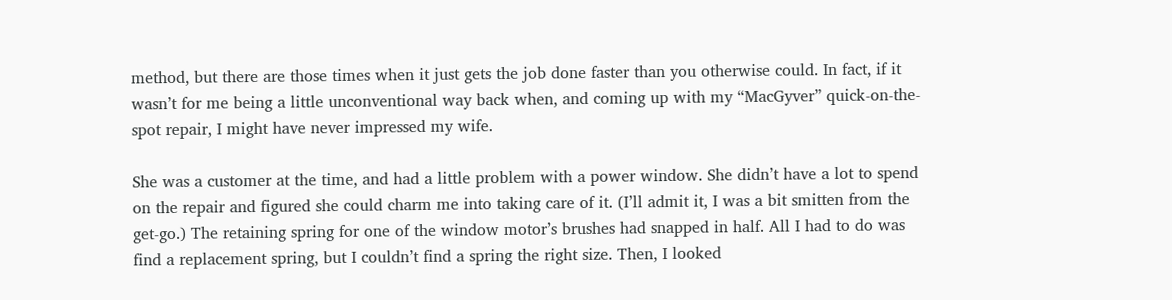method, but there are those times when it just gets the job done faster than you otherwise could. In fact, if it wasn’t for me being a little unconventional way back when, and coming up with my “MacGyver” quick-on-the-spot repair, I might have never impressed my wife.

She was a customer at the time, and had a little problem with a power window. She didn’t have a lot to spend on the repair and figured she could charm me into taking care of it. (I’ll admit it, I was a bit smitten from the get-go.) The retaining spring for one of the window motor’s brushes had snapped in half. All I had to do was find a replacement spring, but I couldn’t find a spring the right size. Then, I looked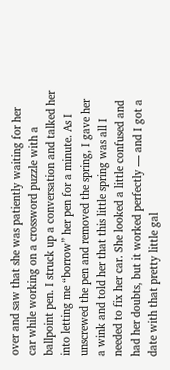over and saw that she was patiently waiting for her car while working on a crossword puzzle with a ballpoint pen. I struck up a conversation and talked her into letting me “borrow” her pen for a minute. As I unscrewed the pen and removed the spring, I gave her a wink and told her that this little spring was all I needed to fix her car. She looked a little confused and had her doubts, but it worked perfectly — and I got a date with that pretty little gal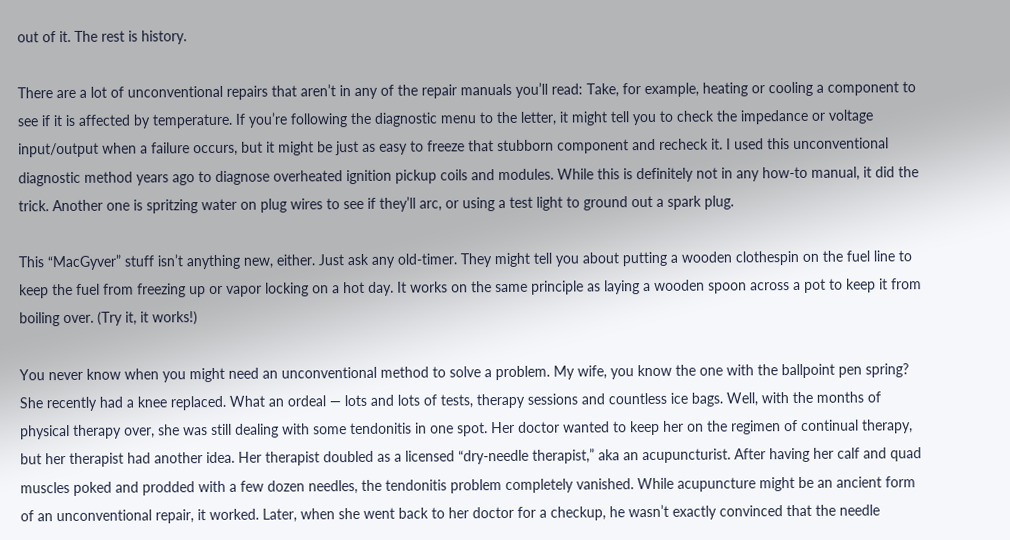out of it. The rest is history.

There are a lot of unconventional repairs that aren’t in any of the repair manuals you’ll read: Take, for example, heating or cooling a component to see if it is affected by temperature. If you’re following the diagnostic menu to the letter, it might tell you to check the impedance or voltage input/output when a failure occurs, but it might be just as easy to freeze that stubborn component and recheck it. I used this unconventional diagnostic method years ago to diagnose overheated ignition pickup coils and modules. While this is definitely not in any how-to manual, it did the trick. Another one is spritzing water on plug wires to see if they’ll arc, or using a test light to ground out a spark plug.

This “MacGyver” stuff isn’t anything new, either. Just ask any old-timer. They might tell you about putting a wooden clothespin on the fuel line to keep the fuel from freezing up or vapor locking on a hot day. It works on the same principle as laying a wooden spoon across a pot to keep it from boiling over. (Try it, it works!)

You never know when you might need an unconventional method to solve a problem. My wife, you know the one with the ballpoint pen spring? She recently had a knee replaced. What an ordeal — lots and lots of tests, therapy sessions and countless ice bags. Well, with the months of physical therapy over, she was still dealing with some tendonitis in one spot. Her doctor wanted to keep her on the regimen of continual therapy, but her therapist had another idea. Her therapist doubled as a licensed “dry-needle therapist,” aka an acupuncturist. After having her calf and quad muscles poked and prodded with a few dozen needles, the tendonitis problem completely vanished. While acupuncture might be an ancient form of an unconventional repair, it worked. Later, when she went back to her doctor for a checkup, he wasn’t exactly convinced that the needle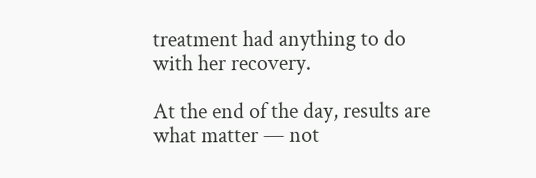treatment had anything to do with her recovery.

At the end of the day, results are what matter — not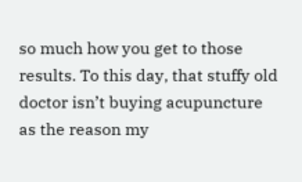so much how you get to those results. To this day, that stuffy old doctor isn’t buying acupuncture as the reason my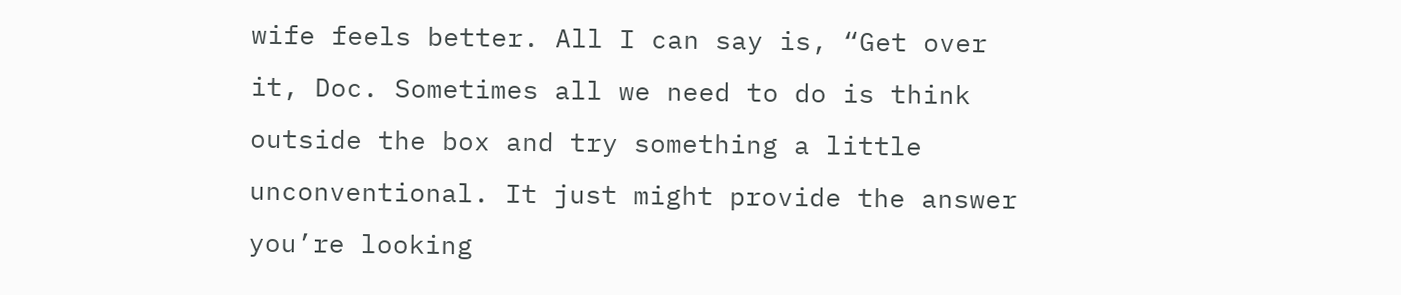wife feels better. All I can say is, “Get over it, Doc. Sometimes all we need to do is think outside the box and try something a little unconventional. It just might provide the answer you’re looking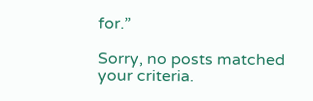for.”

Sorry, no posts matched your criteria.